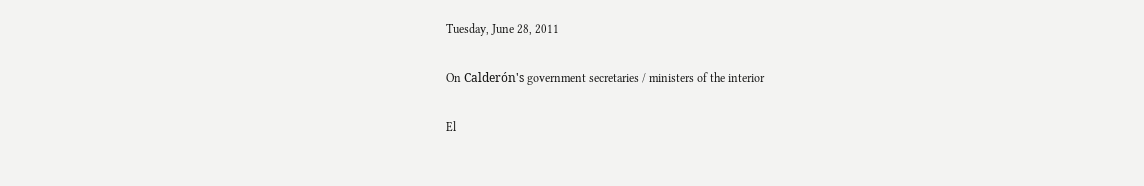Tuesday, June 28, 2011

On Calderón's government secretaries / ministers of the interior

El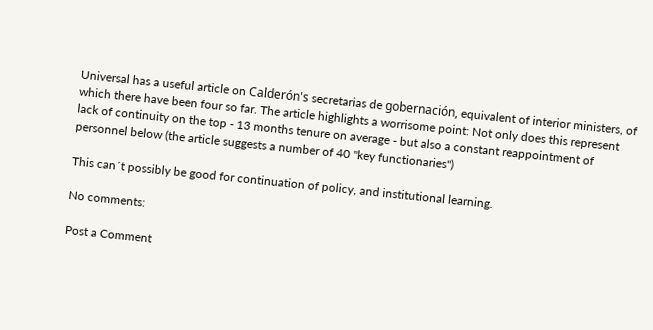Universal has a useful article on Calderón's secretarias de gobernación, equivalent of interior ministers, of which there have been four so far. The article highlights a worrisome point: Not only does this represent lack of continuity on the top - 13 months tenure on average - but also a constant reappointment of personnel below (the article suggests a number of 40 "key functionaries")

This can´t possibly be good for continuation of policy, and institutional learning.

No comments:

Post a Comment